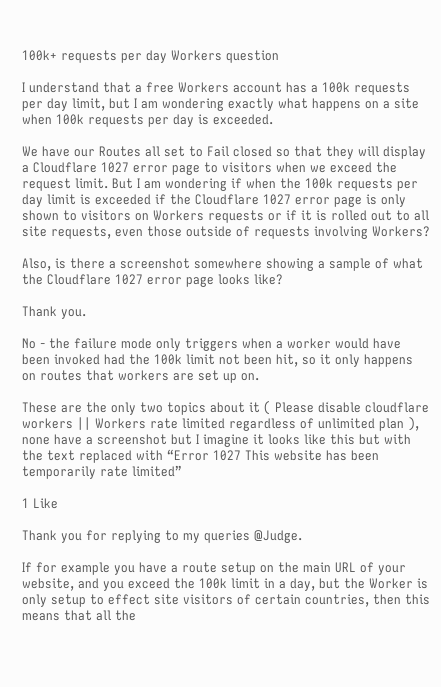100k+ requests per day Workers question

I understand that a free Workers account has a 100k requests per day limit, but I am wondering exactly what happens on a site when 100k requests per day is exceeded.

We have our Routes all set to Fail closed so that they will display a Cloudflare 1027 error page to visitors when we exceed the request limit. But I am wondering if when the 100k requests per day limit is exceeded if the Cloudflare 1027 error page is only shown to visitors on Workers requests or if it is rolled out to all site requests, even those outside of requests involving Workers?

Also, is there a screenshot somewhere showing a sample of what the Cloudflare 1027 error page looks like?

Thank you.

No - the failure mode only triggers when a worker would have been invoked had the 100k limit not been hit, so it only happens on routes that workers are set up on.

These are the only two topics about it ( Please disable cloudflare workers || Workers rate limited regardless of unlimited plan ), none have a screenshot but I imagine it looks like this but with the text replaced with “Error 1027 This website has been temporarily rate limited”

1 Like

Thank you for replying to my queries @Judge.

If for example you have a route setup on the main URL of your website, and you exceed the 100k limit in a day, but the Worker is only setup to effect site visitors of certain countries, then this means that all the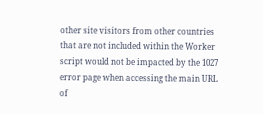other site visitors from other countries that are not included within the Worker script would not be impacted by the 1027 error page when accessing the main URL of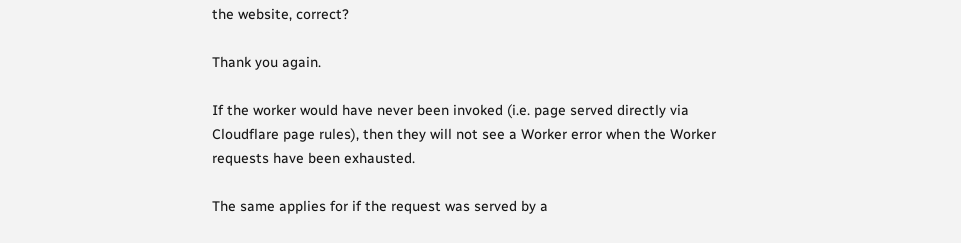the website, correct?

Thank you again.

If the worker would have never been invoked (i.e. page served directly via Cloudflare page rules), then they will not see a Worker error when the Worker requests have been exhausted.

The same applies for if the request was served by a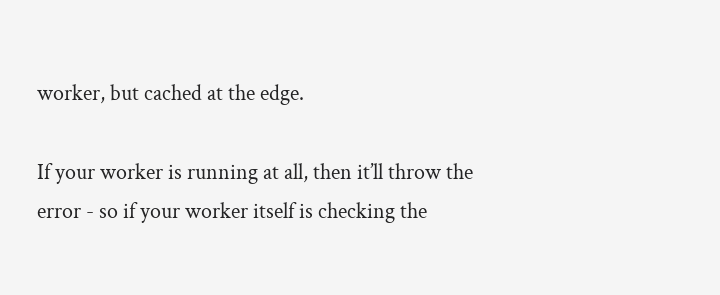worker, but cached at the edge.

If your worker is running at all, then it’ll throw the error - so if your worker itself is checking the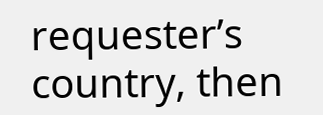requester’s country, then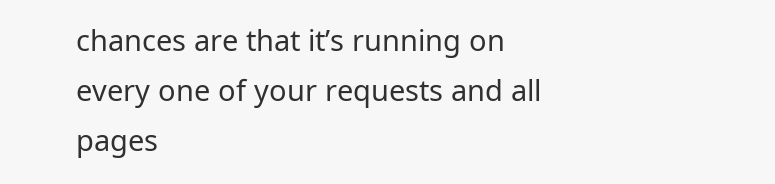chances are that it’s running on every one of your requests and all pages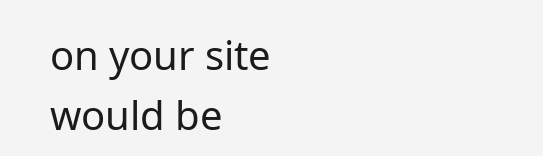on your site would be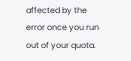affected by the error once you run out of your quota.